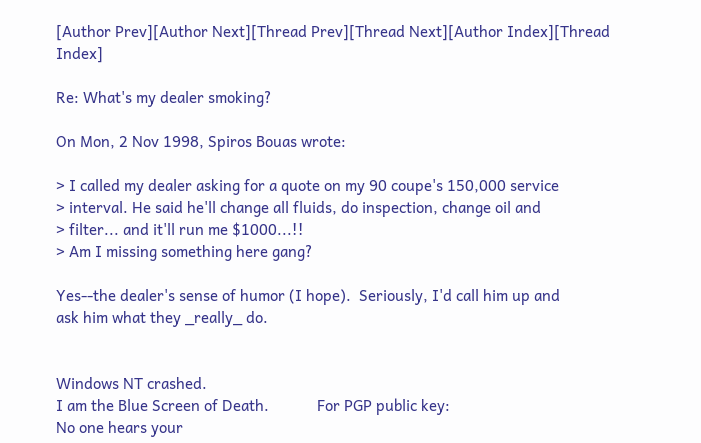[Author Prev][Author Next][Thread Prev][Thread Next][Author Index][Thread Index]

Re: What's my dealer smoking?

On Mon, 2 Nov 1998, Spiros Bouas wrote:

> I called my dealer asking for a quote on my 90 coupe's 150,000 service
> interval. He said he'll change all fluids, do inspection, change oil and
> filter... and it'll run me $1000...!!
> Am I missing something here gang?

Yes--the dealer's sense of humor (I hope).  Seriously, I'd call him up and
ask him what they _really_ do.


Windows NT crashed.
I am the Blue Screen of Death.            For PGP public key:
No one hears your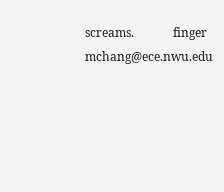screams.             finger mchang@ece.nwu.edu